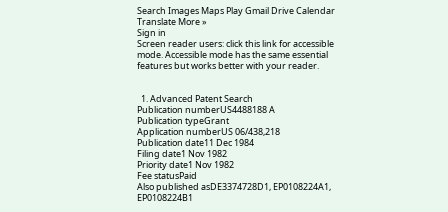Search Images Maps Play Gmail Drive Calendar Translate More »
Sign in
Screen reader users: click this link for accessible mode. Accessible mode has the same essential features but works better with your reader.


  1. Advanced Patent Search
Publication numberUS4488188 A
Publication typeGrant
Application numberUS 06/438,218
Publication date11 Dec 1984
Filing date1 Nov 1982
Priority date1 Nov 1982
Fee statusPaid
Also published asDE3374728D1, EP0108224A1, EP0108224B1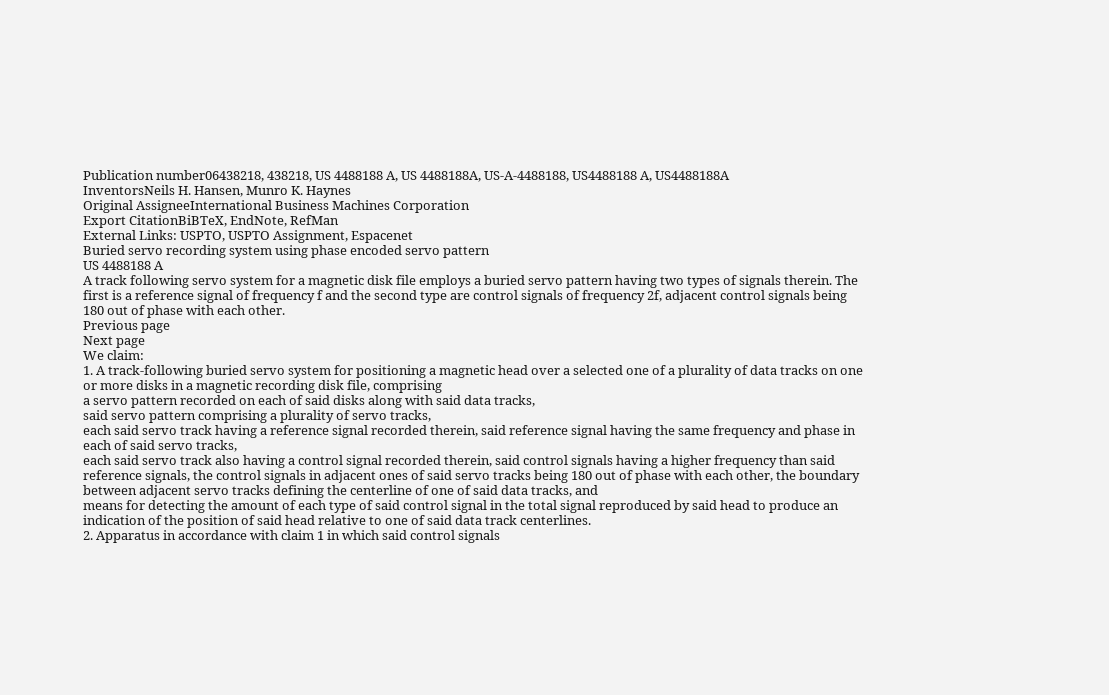Publication number06438218, 438218, US 4488188 A, US 4488188A, US-A-4488188, US4488188 A, US4488188A
InventorsNeils H. Hansen, Munro K. Haynes
Original AssigneeInternational Business Machines Corporation
Export CitationBiBTeX, EndNote, RefMan
External Links: USPTO, USPTO Assignment, Espacenet
Buried servo recording system using phase encoded servo pattern
US 4488188 A
A track following servo system for a magnetic disk file employs a buried servo pattern having two types of signals therein. The first is a reference signal of frequency f and the second type are control signals of frequency 2f, adjacent control signals being 180 out of phase with each other.
Previous page
Next page
We claim:
1. A track-following buried servo system for positioning a magnetic head over a selected one of a plurality of data tracks on one or more disks in a magnetic recording disk file, comprising
a servo pattern recorded on each of said disks along with said data tracks,
said servo pattern comprising a plurality of servo tracks,
each said servo track having a reference signal recorded therein, said reference signal having the same frequency and phase in each of said servo tracks,
each said servo track also having a control signal recorded therein, said control signals having a higher frequency than said reference signals, the control signals in adjacent ones of said servo tracks being 180 out of phase with each other, the boundary between adjacent servo tracks defining the centerline of one of said data tracks, and
means for detecting the amount of each type of said control signal in the total signal reproduced by said head to produce an indication of the position of said head relative to one of said data track centerlines.
2. Apparatus in accordance with claim 1 in which said control signals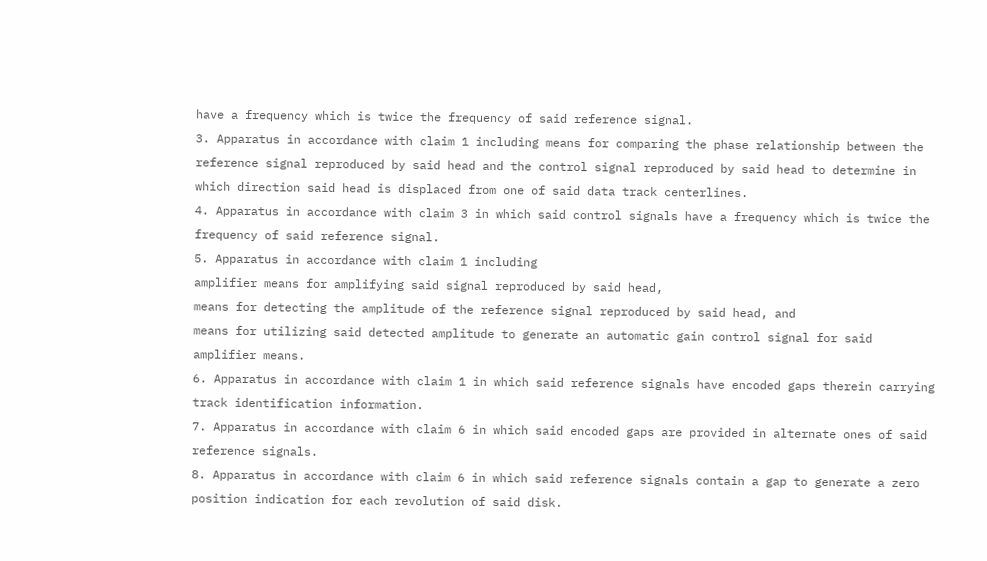have a frequency which is twice the frequency of said reference signal.
3. Apparatus in accordance with claim 1 including means for comparing the phase relationship between the reference signal reproduced by said head and the control signal reproduced by said head to determine in which direction said head is displaced from one of said data track centerlines.
4. Apparatus in accordance with claim 3 in which said control signals have a frequency which is twice the frequency of said reference signal.
5. Apparatus in accordance with claim 1 including
amplifier means for amplifying said signal reproduced by said head,
means for detecting the amplitude of the reference signal reproduced by said head, and
means for utilizing said detected amplitude to generate an automatic gain control signal for said amplifier means.
6. Apparatus in accordance with claim 1 in which said reference signals have encoded gaps therein carrying track identification information.
7. Apparatus in accordance with claim 6 in which said encoded gaps are provided in alternate ones of said reference signals.
8. Apparatus in accordance with claim 6 in which said reference signals contain a gap to generate a zero position indication for each revolution of said disk.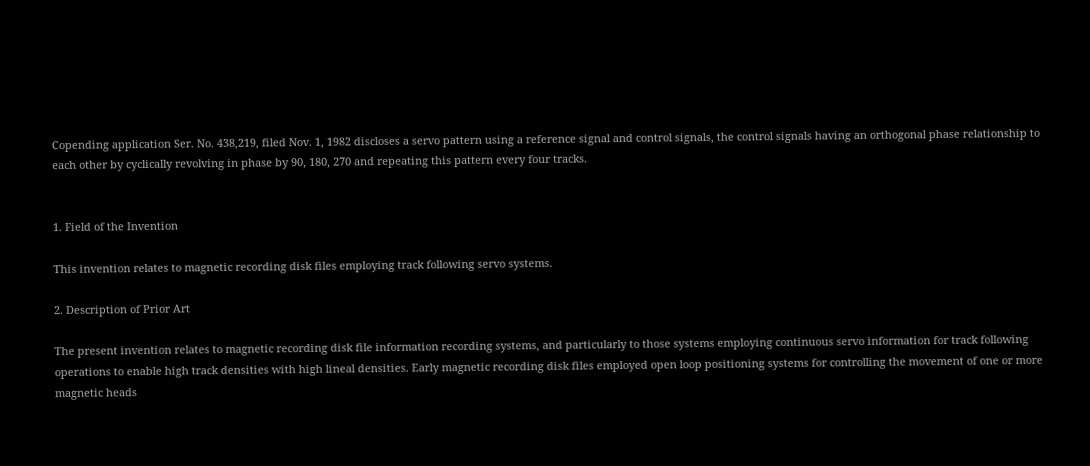Copending application Ser. No. 438,219, filed Nov. 1, 1982 discloses a servo pattern using a reference signal and control signals, the control signals having an orthogonal phase relationship to each other by cyclically revolving in phase by 90, 180, 270 and repeating this pattern every four tracks.


1. Field of the Invention

This invention relates to magnetic recording disk files employing track following servo systems.

2. Description of Prior Art

The present invention relates to magnetic recording disk file information recording systems, and particularly to those systems employing continuous servo information for track following operations to enable high track densities with high lineal densities. Early magnetic recording disk files employed open loop positioning systems for controlling the movement of one or more magnetic heads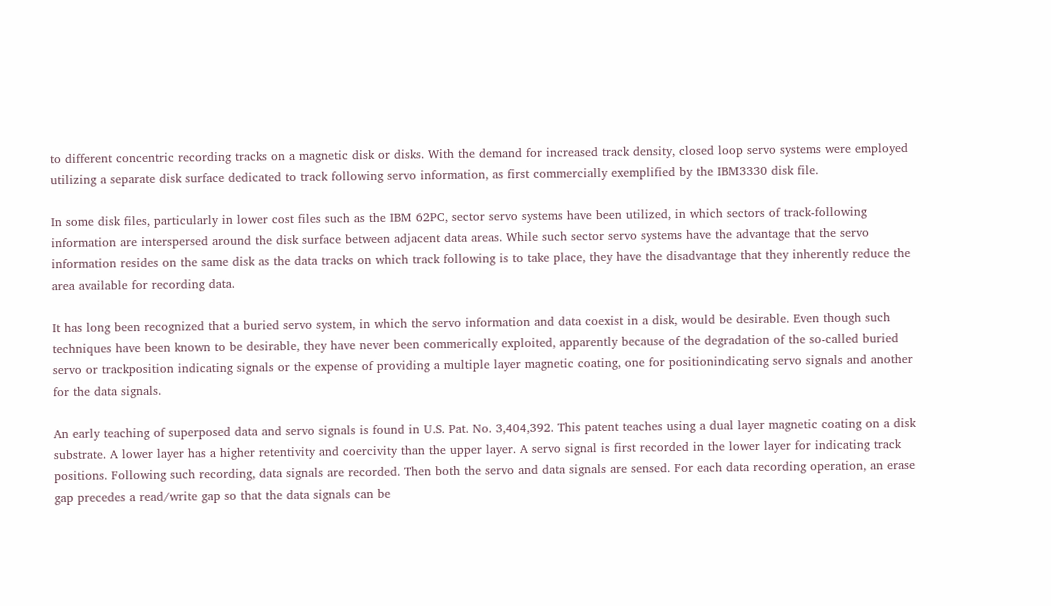to different concentric recording tracks on a magnetic disk or disks. With the demand for increased track density, closed loop servo systems were employed utilizing a separate disk surface dedicated to track following servo information, as first commercially exemplified by the IBM3330 disk file.

In some disk files, particularly in lower cost files such as the IBM 62PC, sector servo systems have been utilized, in which sectors of track-following information are interspersed around the disk surface between adjacent data areas. While such sector servo systems have the advantage that the servo information resides on the same disk as the data tracks on which track following is to take place, they have the disadvantage that they inherently reduce the area available for recording data.

It has long been recognized that a buried servo system, in which the servo information and data coexist in a disk, would be desirable. Even though such techniques have been known to be desirable, they have never been commerically exploited, apparently because of the degradation of the so-called buried servo or trackposition indicating signals or the expense of providing a multiple layer magnetic coating, one for positionindicating servo signals and another for the data signals.

An early teaching of superposed data and servo signals is found in U.S. Pat. No. 3,404,392. This patent teaches using a dual layer magnetic coating on a disk substrate. A lower layer has a higher retentivity and coercivity than the upper layer. A servo signal is first recorded in the lower layer for indicating track positions. Following such recording, data signals are recorded. Then both the servo and data signals are sensed. For each data recording operation, an erase gap precedes a read/write gap so that the data signals can be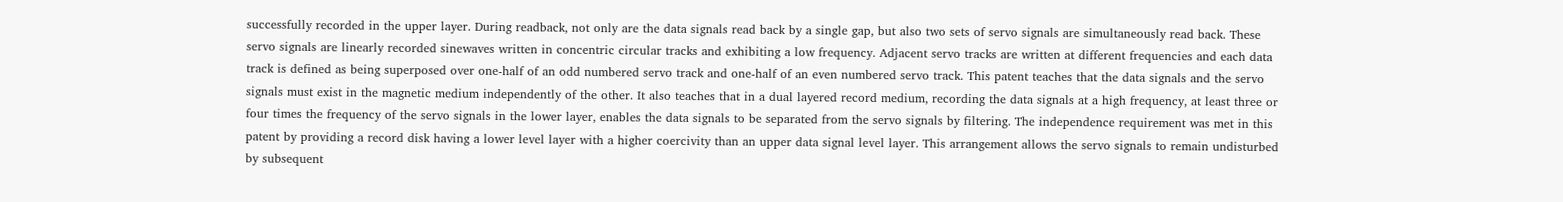successfully recorded in the upper layer. During readback, not only are the data signals read back by a single gap, but also two sets of servo signals are simultaneously read back. These servo signals are linearly recorded sinewaves written in concentric circular tracks and exhibiting a low frequency. Adjacent servo tracks are written at different frequencies and each data track is defined as being superposed over one-half of an odd numbered servo track and one-half of an even numbered servo track. This patent teaches that the data signals and the servo signals must exist in the magnetic medium independently of the other. It also teaches that in a dual layered record medium, recording the data signals at a high frequency, at least three or four times the frequency of the servo signals in the lower layer, enables the data signals to be separated from the servo signals by filtering. The independence requirement was met in this patent by providing a record disk having a lower level layer with a higher coercivity than an upper data signal level layer. This arrangement allows the servo signals to remain undisturbed by subsequent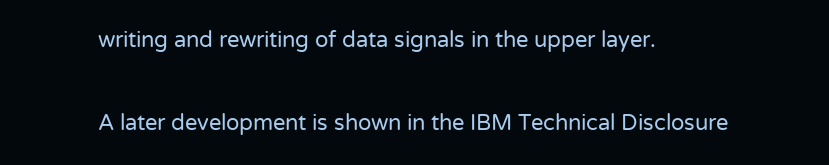writing and rewriting of data signals in the upper layer.

A later development is shown in the IBM Technical Disclosure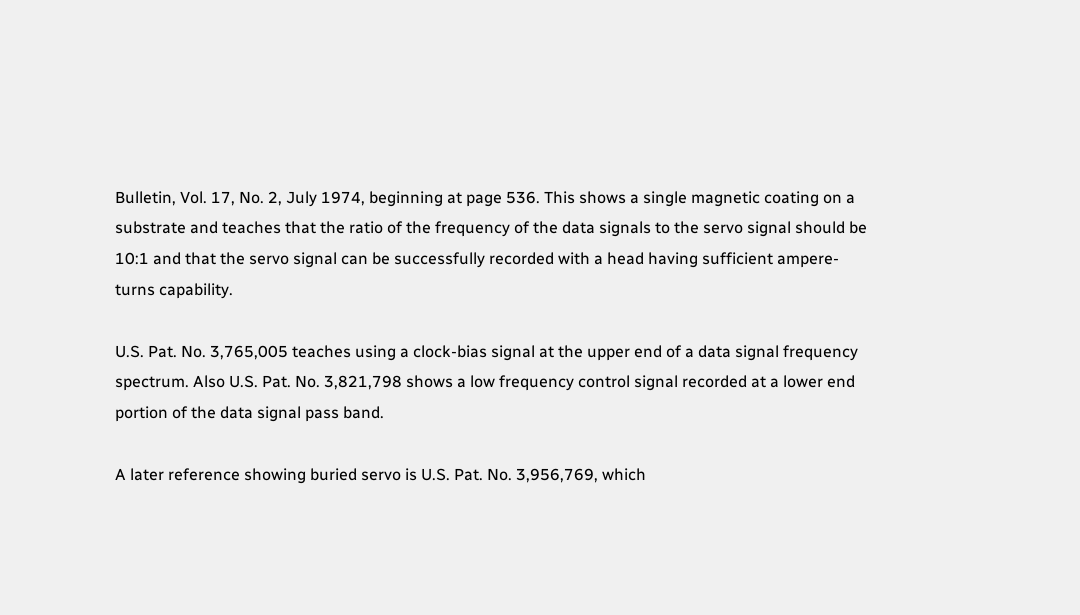Bulletin, Vol. 17, No. 2, July 1974, beginning at page 536. This shows a single magnetic coating on a substrate and teaches that the ratio of the frequency of the data signals to the servo signal should be 10:1 and that the servo signal can be successfully recorded with a head having sufficient ampere-turns capability.

U.S. Pat. No. 3,765,005 teaches using a clock-bias signal at the upper end of a data signal frequency spectrum. Also U.S. Pat. No. 3,821,798 shows a low frequency control signal recorded at a lower end portion of the data signal pass band.

A later reference showing buried servo is U.S. Pat. No. 3,956,769, which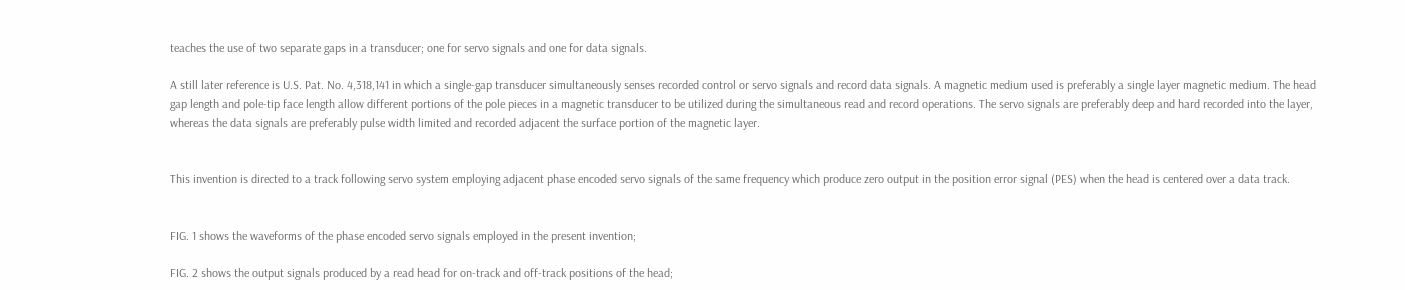teaches the use of two separate gaps in a transducer; one for servo signals and one for data signals.

A still later reference is U.S. Pat. No. 4,318,141 in which a single-gap transducer simultaneously senses recorded control or servo signals and record data signals. A magnetic medium used is preferably a single layer magnetic medium. The head gap length and pole-tip face length allow different portions of the pole pieces in a magnetic transducer to be utilized during the simultaneous read and record operations. The servo signals are preferably deep and hard recorded into the layer, whereas the data signals are preferably pulse width limited and recorded adjacent the surface portion of the magnetic layer.


This invention is directed to a track following servo system employing adjacent phase encoded servo signals of the same frequency which produce zero output in the position error signal (PES) when the head is centered over a data track.


FIG. 1 shows the waveforms of the phase encoded servo signals employed in the present invention;

FIG. 2 shows the output signals produced by a read head for on-track and off-track positions of the head;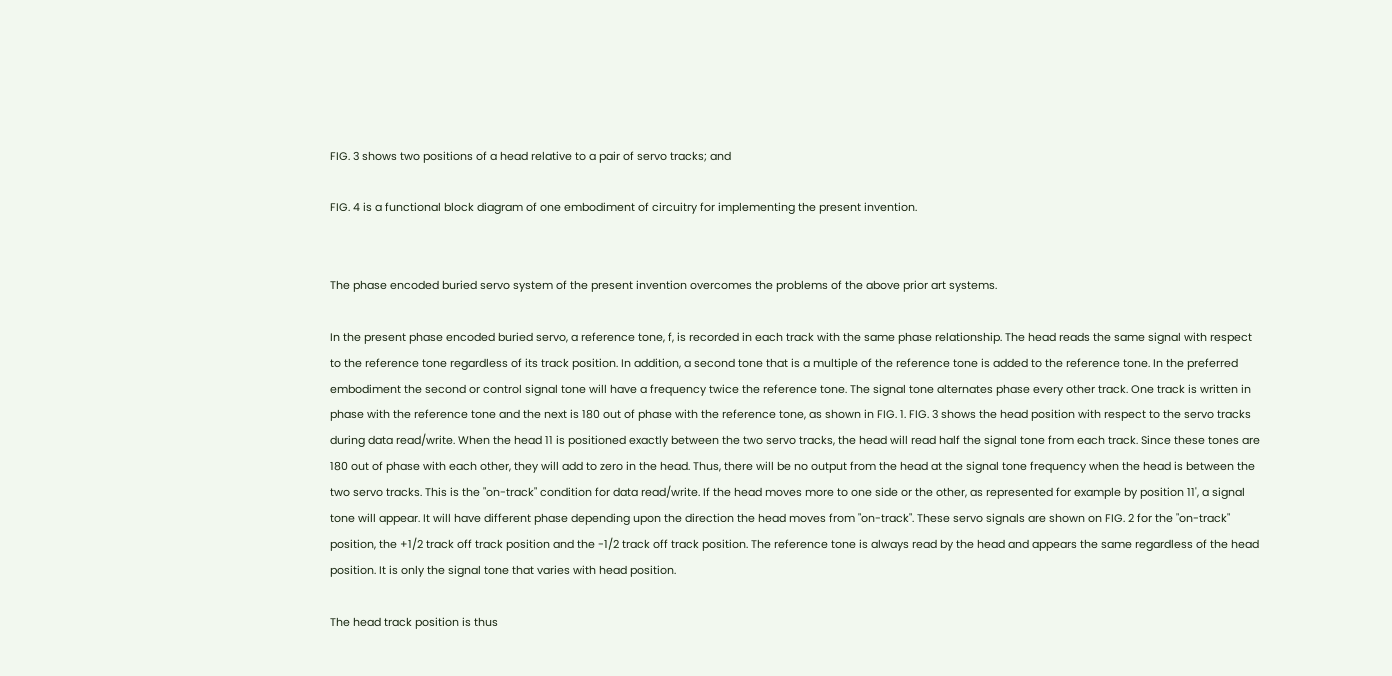FIG. 3 shows two positions of a head relative to a pair of servo tracks; and

FIG. 4 is a functional block diagram of one embodiment of circuitry for implementing the present invention.


The phase encoded buried servo system of the present invention overcomes the problems of the above prior art systems.

In the present phase encoded buried servo, a reference tone, f, is recorded in each track with the same phase relationship. The head reads the same signal with respect to the reference tone regardless of its track position. In addition, a second tone that is a multiple of the reference tone is added to the reference tone. In the preferred embodiment the second or control signal tone will have a frequency twice the reference tone. The signal tone alternates phase every other track. One track is written in phase with the reference tone and the next is 180 out of phase with the reference tone, as shown in FIG. 1. FIG. 3 shows the head position with respect to the servo tracks during data read/write. When the head 11 is positioned exactly between the two servo tracks, the head will read half the signal tone from each track. Since these tones are 180 out of phase with each other, they will add to zero in the head. Thus, there will be no output from the head at the signal tone frequency when the head is between the two servo tracks. This is the "on-track" condition for data read/write. If the head moves more to one side or the other, as represented for example by position 11', a signal tone will appear. It will have different phase depending upon the direction the head moves from "on-track". These servo signals are shown on FIG. 2 for the "on-track" position, the +1/2 track off track position and the -1/2 track off track position. The reference tone is always read by the head and appears the same regardless of the head position. It is only the signal tone that varies with head position.

The head track position is thus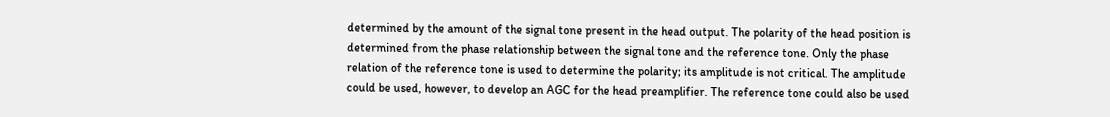determined by the amount of the signal tone present in the head output. The polarity of the head position is determined from the phase relationship between the signal tone and the reference tone. Only the phase relation of the reference tone is used to determine the polarity; its amplitude is not critical. The amplitude could be used, however, to develop an AGC for the head preamplifier. The reference tone could also be used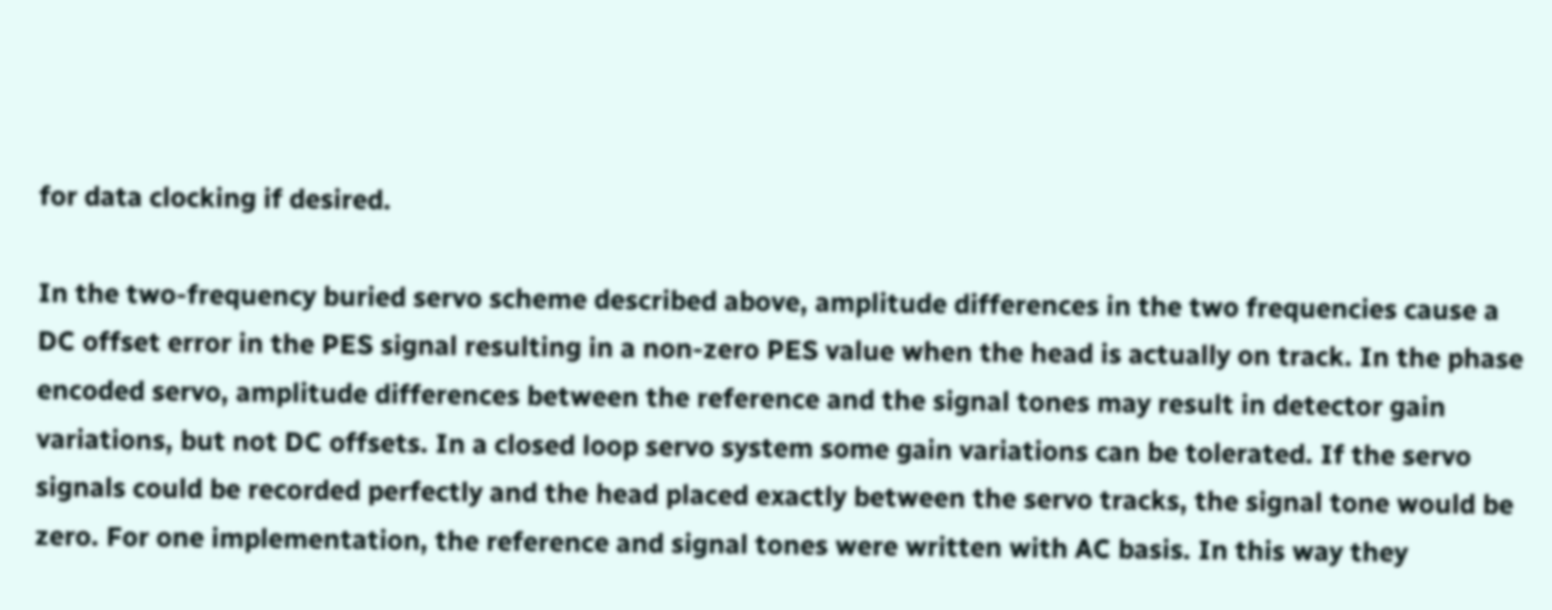for data clocking if desired.

In the two-frequency buried servo scheme described above, amplitude differences in the two frequencies cause a DC offset error in the PES signal resulting in a non-zero PES value when the head is actually on track. In the phase encoded servo, amplitude differences between the reference and the signal tones may result in detector gain variations, but not DC offsets. In a closed loop servo system some gain variations can be tolerated. If the servo signals could be recorded perfectly and the head placed exactly between the servo tracks, the signal tone would be zero. For one implementation, the reference and signal tones were written with AC basis. In this way they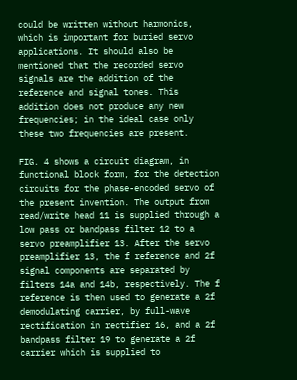could be written without harmonics, which is important for buried servo applications. It should also be mentioned that the recorded servo signals are the addition of the reference and signal tones. This addition does not produce any new frequencies; in the ideal case only these two frequencies are present.

FIG. 4 shows a circuit diagram, in functional block form, for the detection circuits for the phase-encoded servo of the present invention. The output from read/write head 11 is supplied through a low pass or bandpass filter 12 to a servo preamplifier 13. After the servo preamplifier 13, the f reference and 2f signal components are separated by filters 14a and 14b, respectively. The f reference is then used to generate a 2f demodulating carrier, by full-wave rectification in rectifier 16, and a 2f bandpass filter 19 to generate a 2f carrier which is supplied to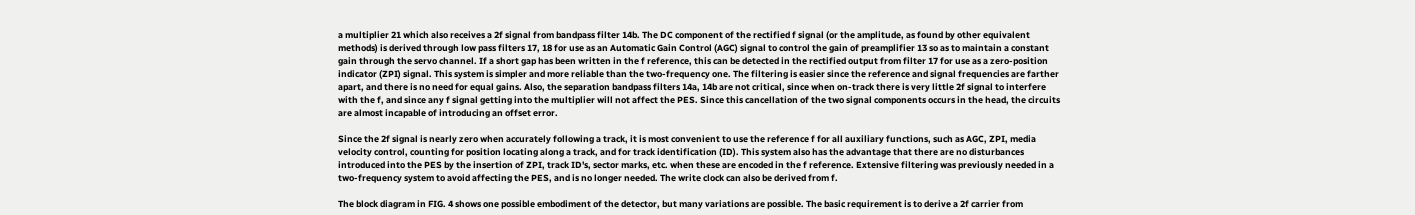a multiplier 21 which also receives a 2f signal from bandpass filter 14b. The DC component of the rectified f signal (or the amplitude, as found by other equivalent methods) is derived through low pass filters 17, 18 for use as an Automatic Gain Control (AGC) signal to control the gain of preamplifier 13 so as to maintain a constant gain through the servo channel. If a short gap has been written in the f reference, this can be detected in the rectified output from filter 17 for use as a zero-position indicator (ZPI) signal. This system is simpler and more reliable than the two-frequency one. The filtering is easier since the reference and signal frequencies are farther apart, and there is no need for equal gains. Also, the separation bandpass filters 14a, 14b are not critical, since when on-track there is very little 2f signal to interfere with the f, and since any f signal getting into the multiplier will not affect the PES. Since this cancellation of the two signal components occurs in the head, the circuits are almost incapable of introducing an offset error.

Since the 2f signal is nearly zero when accurately following a track, it is most convenient to use the reference f for all auxiliary functions, such as AGC, ZPI, media velocity control, counting for position locating along a track, and for track identification (ID). This system also has the advantage that there are no disturbances introduced into the PES by the insertion of ZPI, track ID's, sector marks, etc. when these are encoded in the f reference. Extensive filtering was previously needed in a two-frequency system to avoid affecting the PES, and is no longer needed. The write clock can also be derived from f.

The block diagram in FIG. 4 shows one possible embodiment of the detector, but many variations are possible. The basic requirement is to derive a 2f carrier from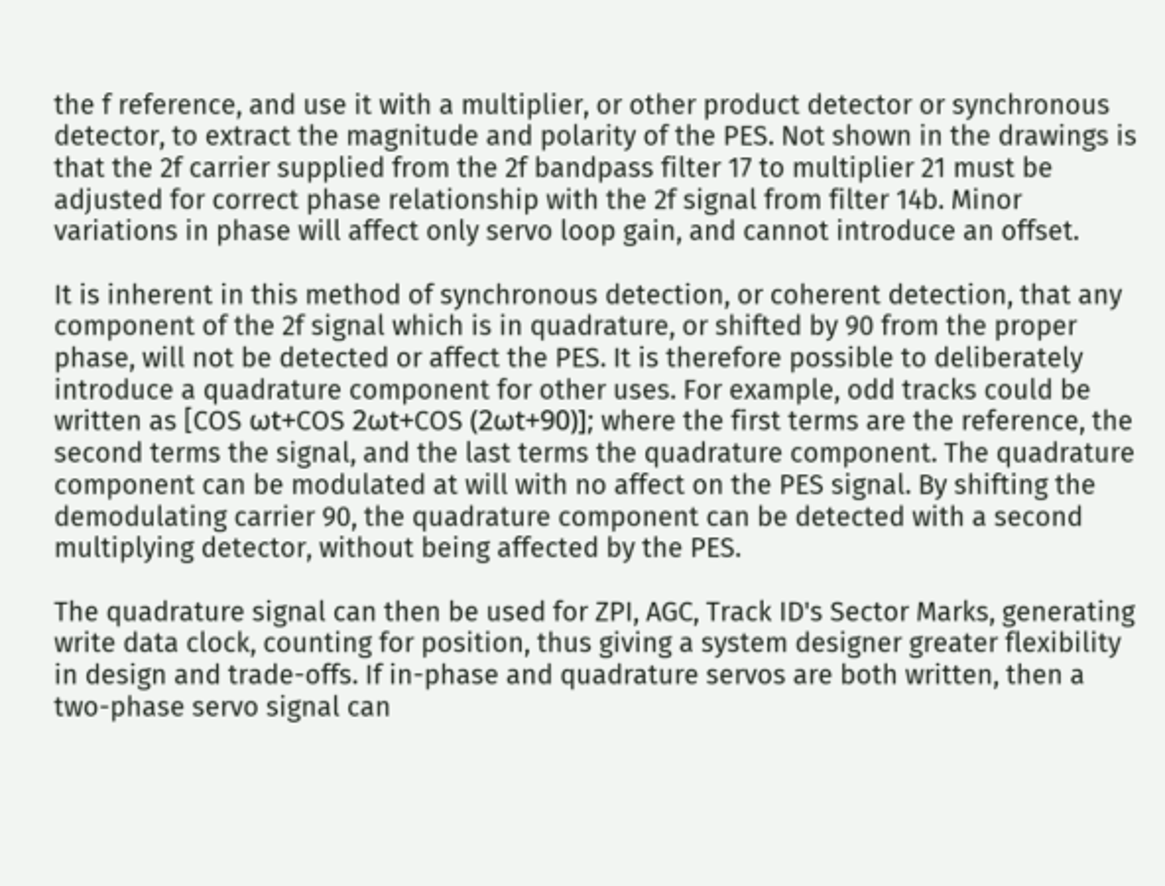the f reference, and use it with a multiplier, or other product detector or synchronous detector, to extract the magnitude and polarity of the PES. Not shown in the drawings is that the 2f carrier supplied from the 2f bandpass filter 17 to multiplier 21 must be adjusted for correct phase relationship with the 2f signal from filter 14b. Minor variations in phase will affect only servo loop gain, and cannot introduce an offset.

It is inherent in this method of synchronous detection, or coherent detection, that any component of the 2f signal which is in quadrature, or shifted by 90 from the proper phase, will not be detected or affect the PES. It is therefore possible to deliberately introduce a quadrature component for other uses. For example, odd tracks could be written as [COS ωt+COS 2ωt+COS (2ωt+90)]; where the first terms are the reference, the second terms the signal, and the last terms the quadrature component. The quadrature component can be modulated at will with no affect on the PES signal. By shifting the demodulating carrier 90, the quadrature component can be detected with a second multiplying detector, without being affected by the PES.

The quadrature signal can then be used for ZPI, AGC, Track ID's Sector Marks, generating write data clock, counting for position, thus giving a system designer greater flexibility in design and trade-offs. If in-phase and quadrature servos are both written, then a two-phase servo signal can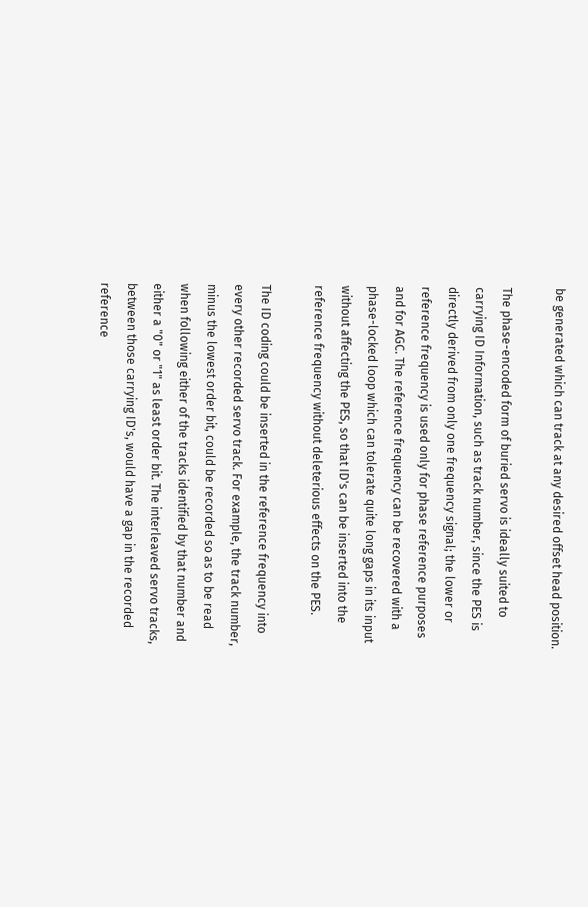be generated which can track at any desired offset head position.

The phase-encoded form of buried servo is ideally suited to carrying ID Information, such as track number, since the PES is directly derived from only one frequency signal; the lower or reference frequency is used only for phase reference purposes and for AGC. The reference frequency can be recovered with a phase-locked loop which can tolerate quite long gaps in its input without affecting the PES, so that ID's can be inserted into the reference frequency without deleterious effects on the PES.

The ID coding could be inserted in the reference frequency into every other recorded servo track. For example, the track number, minus the lowest order bit, could be recorded so as to be read when following either of the tracks identified by that number and either a "0" or "1" as least order bit. The interleaved servo tracks, between those carrying ID's, would have a gap in the recorded reference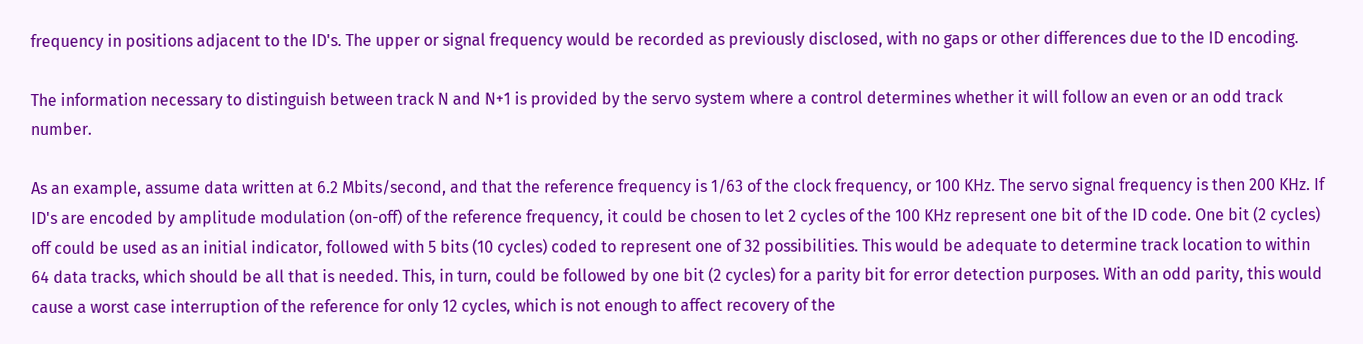frequency in positions adjacent to the ID's. The upper or signal frequency would be recorded as previously disclosed, with no gaps or other differences due to the ID encoding.

The information necessary to distinguish between track N and N+1 is provided by the servo system where a control determines whether it will follow an even or an odd track number.

As an example, assume data written at 6.2 Mbits/second, and that the reference frequency is 1/63 of the clock frequency, or 100 KHz. The servo signal frequency is then 200 KHz. If ID's are encoded by amplitude modulation (on-off) of the reference frequency, it could be chosen to let 2 cycles of the 100 KHz represent one bit of the ID code. One bit (2 cycles) off could be used as an initial indicator, followed with 5 bits (10 cycles) coded to represent one of 32 possibilities. This would be adequate to determine track location to within 64 data tracks, which should be all that is needed. This, in turn, could be followed by one bit (2 cycles) for a parity bit for error detection purposes. With an odd parity, this would cause a worst case interruption of the reference for only 12 cycles, which is not enough to affect recovery of the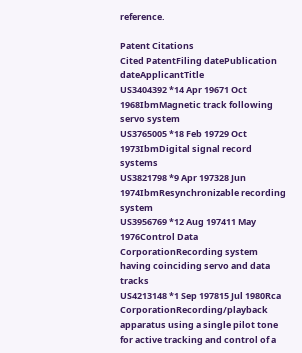reference.

Patent Citations
Cited PatentFiling datePublication dateApplicantTitle
US3404392 *14 Apr 19671 Oct 1968IbmMagnetic track following servo system
US3765005 *18 Feb 19729 Oct 1973IbmDigital signal record systems
US3821798 *9 Apr 197328 Jun 1974IbmResynchronizable recording system
US3956769 *12 Aug 197411 May 1976Control Data CorporationRecording system having coinciding servo and data tracks
US4213148 *1 Sep 197815 Jul 1980Rca CorporationRecording/playback apparatus using a single pilot tone for active tracking and control of a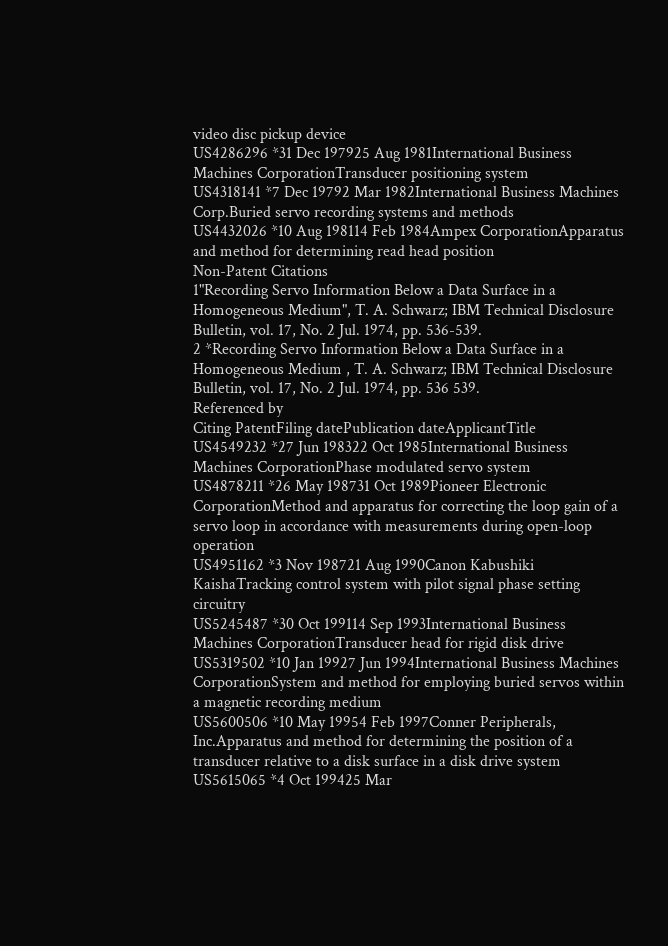video disc pickup device
US4286296 *31 Dec 197925 Aug 1981International Business Machines CorporationTransducer positioning system
US4318141 *7 Dec 19792 Mar 1982International Business Machines Corp.Buried servo recording systems and methods
US4432026 *10 Aug 198114 Feb 1984Ampex CorporationApparatus and method for determining read head position
Non-Patent Citations
1"Recording Servo Information Below a Data Surface in a Homogeneous Medium", T. A. Schwarz; IBM Technical Disclosure Bulletin, vol. 17, No. 2 Jul. 1974, pp. 536-539.
2 *Recording Servo Information Below a Data Surface in a Homogeneous Medium , T. A. Schwarz; IBM Technical Disclosure Bulletin, vol. 17, No. 2 Jul. 1974, pp. 536 539.
Referenced by
Citing PatentFiling datePublication dateApplicantTitle
US4549232 *27 Jun 198322 Oct 1985International Business Machines CorporationPhase modulated servo system
US4878211 *26 May 198731 Oct 1989Pioneer Electronic CorporationMethod and apparatus for correcting the loop gain of a servo loop in accordance with measurements during open-loop operation
US4951162 *3 Nov 198721 Aug 1990Canon Kabushiki KaishaTracking control system with pilot signal phase setting circuitry
US5245487 *30 Oct 199114 Sep 1993International Business Machines CorporationTransducer head for rigid disk drive
US5319502 *10 Jan 19927 Jun 1994International Business Machines CorporationSystem and method for employing buried servos within a magnetic recording medium
US5600506 *10 May 19954 Feb 1997Conner Peripherals, Inc.Apparatus and method for determining the position of a transducer relative to a disk surface in a disk drive system
US5615065 *4 Oct 199425 Mar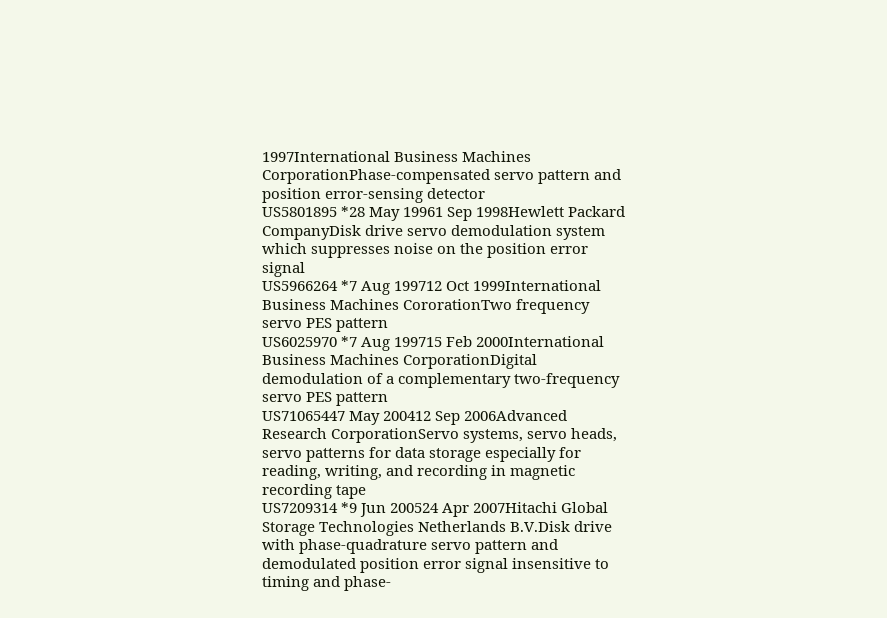1997International Business Machines CorporationPhase-compensated servo pattern and position error-sensing detector
US5801895 *28 May 19961 Sep 1998Hewlett Packard CompanyDisk drive servo demodulation system which suppresses noise on the position error signal
US5966264 *7 Aug 199712 Oct 1999International Business Machines CororationTwo frequency servo PES pattern
US6025970 *7 Aug 199715 Feb 2000International Business Machines CorporationDigital demodulation of a complementary two-frequency servo PES pattern
US71065447 May 200412 Sep 2006Advanced Research CorporationServo systems, servo heads, servo patterns for data storage especially for reading, writing, and recording in magnetic recording tape
US7209314 *9 Jun 200524 Apr 2007Hitachi Global Storage Technologies Netherlands B.V.Disk drive with phase-quadrature servo pattern and demodulated position error signal insensitive to timing and phase-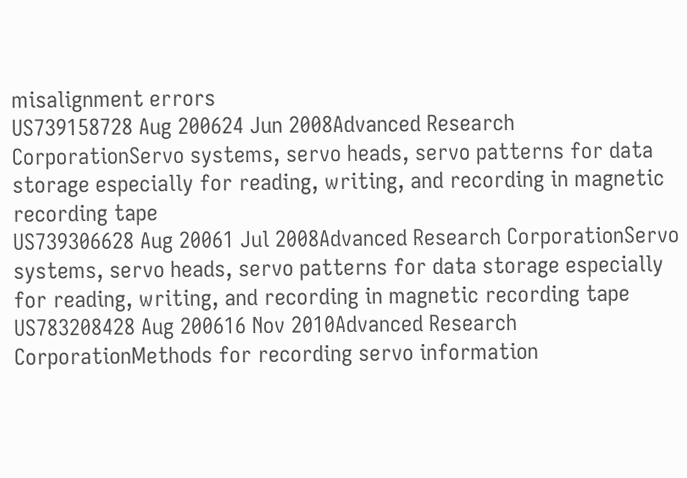misalignment errors
US739158728 Aug 200624 Jun 2008Advanced Research CorporationServo systems, servo heads, servo patterns for data storage especially for reading, writing, and recording in magnetic recording tape
US739306628 Aug 20061 Jul 2008Advanced Research CorporationServo systems, servo heads, servo patterns for data storage especially for reading, writing, and recording in magnetic recording tape
US783208428 Aug 200616 Nov 2010Advanced Research CorporationMethods for recording servo information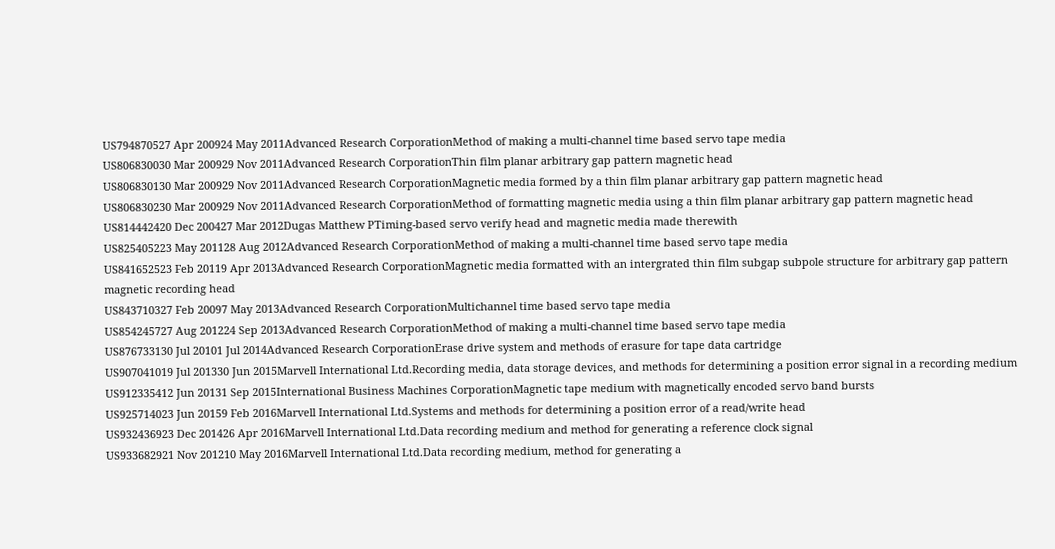US794870527 Apr 200924 May 2011Advanced Research CorporationMethod of making a multi-channel time based servo tape media
US806830030 Mar 200929 Nov 2011Advanced Research CorporationThin film planar arbitrary gap pattern magnetic head
US806830130 Mar 200929 Nov 2011Advanced Research CorporationMagnetic media formed by a thin film planar arbitrary gap pattern magnetic head
US806830230 Mar 200929 Nov 2011Advanced Research CorporationMethod of formatting magnetic media using a thin film planar arbitrary gap pattern magnetic head
US814442420 Dec 200427 Mar 2012Dugas Matthew PTiming-based servo verify head and magnetic media made therewith
US825405223 May 201128 Aug 2012Advanced Research CorporationMethod of making a multi-channel time based servo tape media
US841652523 Feb 20119 Apr 2013Advanced Research CorporationMagnetic media formatted with an intergrated thin film subgap subpole structure for arbitrary gap pattern magnetic recording head
US843710327 Feb 20097 May 2013Advanced Research CorporationMultichannel time based servo tape media
US854245727 Aug 201224 Sep 2013Advanced Research CorporationMethod of making a multi-channel time based servo tape media
US876733130 Jul 20101 Jul 2014Advanced Research CorporationErase drive system and methods of erasure for tape data cartridge
US907041019 Jul 201330 Jun 2015Marvell International Ltd.Recording media, data storage devices, and methods for determining a position error signal in a recording medium
US912335412 Jun 20131 Sep 2015International Business Machines CorporationMagnetic tape medium with magnetically encoded servo band bursts
US925714023 Jun 20159 Feb 2016Marvell International Ltd.Systems and methods for determining a position error of a read/write head
US932436923 Dec 201426 Apr 2016Marvell International Ltd.Data recording medium and method for generating a reference clock signal
US933682921 Nov 201210 May 2016Marvell International Ltd.Data recording medium, method for generating a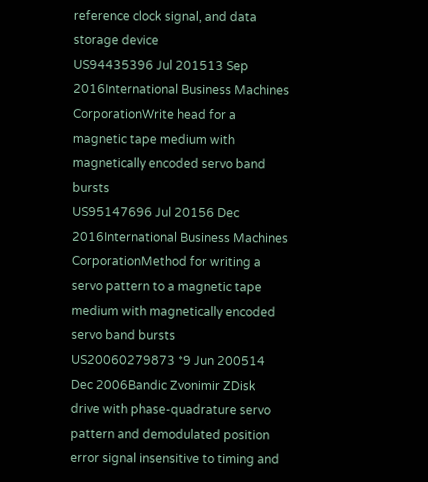reference clock signal, and data storage device
US94435396 Jul 201513 Sep 2016International Business Machines CorporationWrite head for a magnetic tape medium with magnetically encoded servo band bursts
US95147696 Jul 20156 Dec 2016International Business Machines CorporationMethod for writing a servo pattern to a magnetic tape medium with magnetically encoded servo band bursts
US20060279873 *9 Jun 200514 Dec 2006Bandic Zvonimir ZDisk drive with phase-quadrature servo pattern and demodulated position error signal insensitive to timing and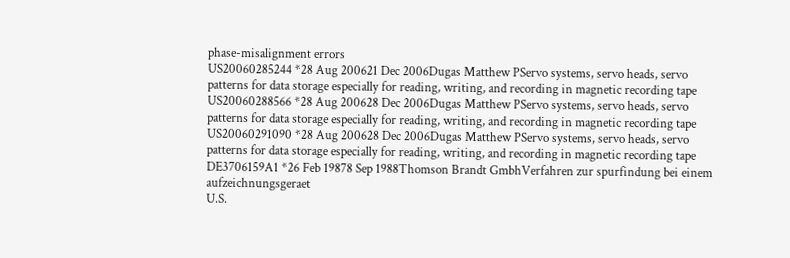phase-misalignment errors
US20060285244 *28 Aug 200621 Dec 2006Dugas Matthew PServo systems, servo heads, servo patterns for data storage especially for reading, writing, and recording in magnetic recording tape
US20060288566 *28 Aug 200628 Dec 2006Dugas Matthew PServo systems, servo heads, servo patterns for data storage especially for reading, writing, and recording in magnetic recording tape
US20060291090 *28 Aug 200628 Dec 2006Dugas Matthew PServo systems, servo heads, servo patterns for data storage especially for reading, writing, and recording in magnetic recording tape
DE3706159A1 *26 Feb 19878 Sep 1988Thomson Brandt GmbhVerfahren zur spurfindung bei einem aufzeichnungsgeraet
U.S.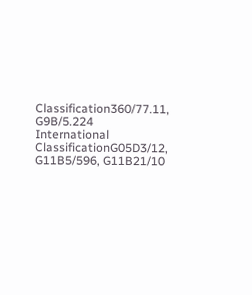Classification360/77.11, G9B/5.224
International ClassificationG05D3/12, G11B5/596, G11B21/10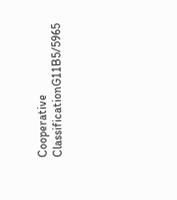Cooperative ClassificationG11B5/5965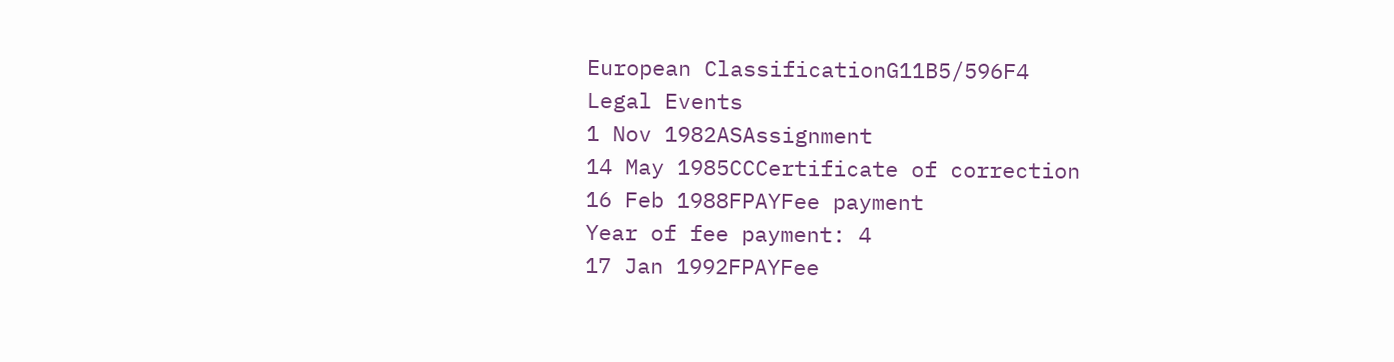European ClassificationG11B5/596F4
Legal Events
1 Nov 1982ASAssignment
14 May 1985CCCertificate of correction
16 Feb 1988FPAYFee payment
Year of fee payment: 4
17 Jan 1992FPAYFee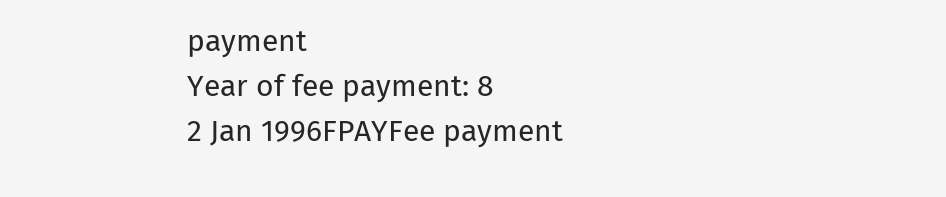payment
Year of fee payment: 8
2 Jan 1996FPAYFee payment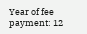Year of fee payment: 12